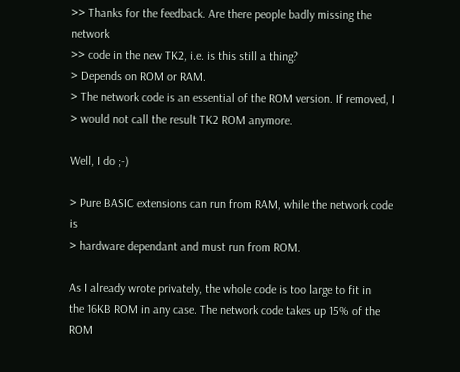>> Thanks for the feedback. Are there people badly missing the network
>> code in the new TK2, i.e. is this still a thing?
> Depends on ROM or RAM.
> The network code is an essential of the ROM version. If removed, I
> would not call the result TK2 ROM anymore.

Well, I do ;-)

> Pure BASIC extensions can run from RAM, while the network code is
> hardware dependant and must run from ROM.

As I already wrote privately, the whole code is too large to fit in
the 16KB ROM in any case. The network code takes up 15% of the ROM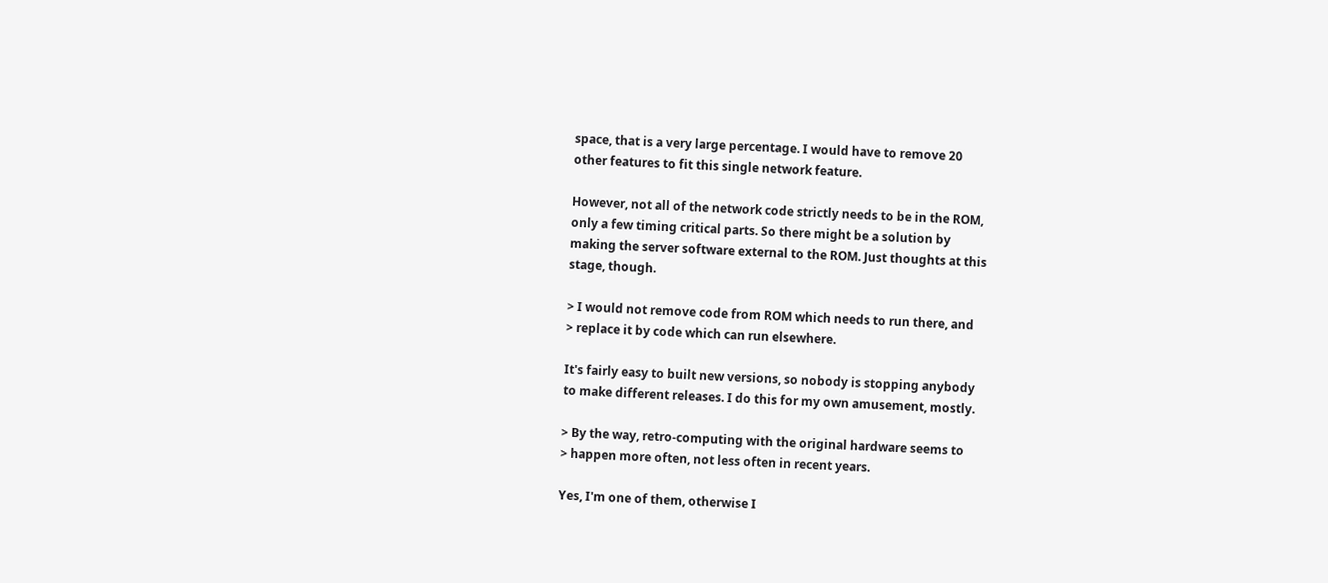space, that is a very large percentage. I would have to remove 20
other features to fit this single network feature.

However, not all of the network code strictly needs to be in the ROM,
only a few timing critical parts. So there might be a solution by
making the server software external to the ROM. Just thoughts at this
stage, though.

> I would not remove code from ROM which needs to run there, and
> replace it by code which can run elsewhere.

It's fairly easy to built new versions, so nobody is stopping anybody
to make different releases. I do this for my own amusement, mostly.

> By the way, retro-computing with the original hardware seems to
> happen more often, not less often in recent years.

Yes, I'm one of them, otherwise I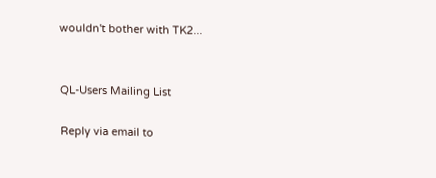wouldn't bother with TK2...


QL-Users Mailing List

Reply via email to